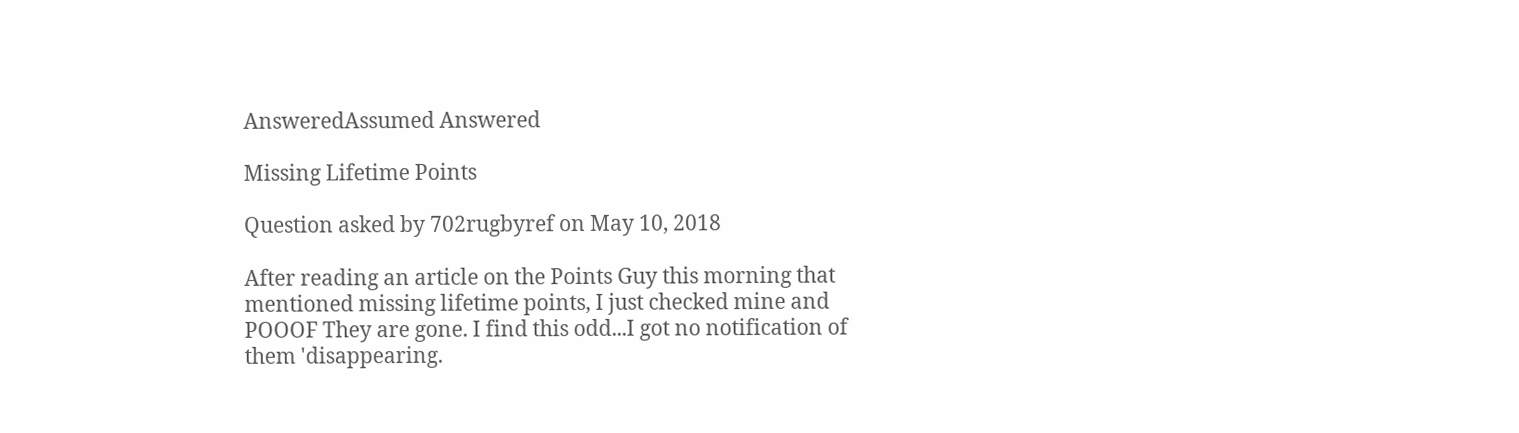AnsweredAssumed Answered

Missing Lifetime Points

Question asked by 702rugbyref on May 10, 2018

After reading an article on the Points Guy this morning that mentioned missing lifetime points, I just checked mine and POOOF They are gone. I find this odd...I got no notification of them 'disappearing.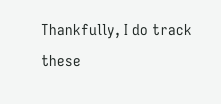Thankfully, I do track these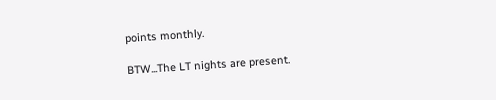points monthly.

BTW...The LT nights are present.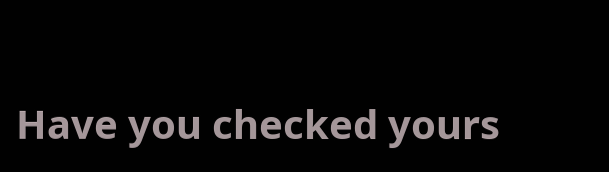Have you checked yours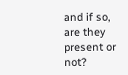and if so, are they present or not?